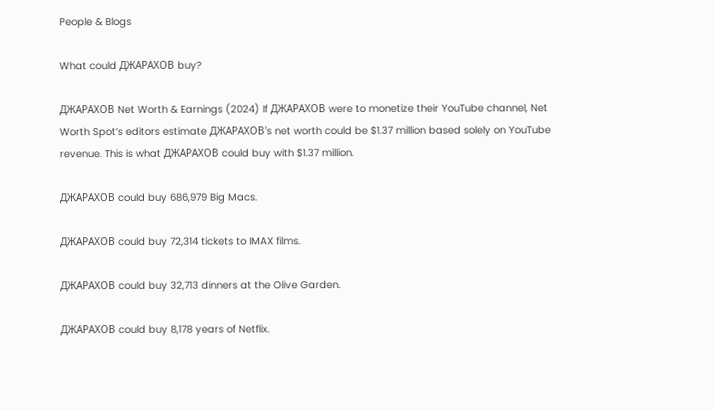People & Blogs

What could ДЖАРАХОВ buy?

ДЖАРАХОВ Net Worth & Earnings (2024) If ДЖАРАХОВ were to monetize their YouTube channel, Net Worth Spot’s editors estimate ДЖАРАХОВ's net worth could be $1.37 million based solely on YouTube revenue. This is what ДЖАРАХОВ could buy with $1.37 million.

ДЖАРАХОВ could buy 686,979 Big Macs.

ДЖАРАХОВ could buy 72,314 tickets to IMAX films.

ДЖАРАХОВ could buy 32,713 dinners at the Olive Garden.

ДЖАРАХОВ could buy 8,178 years of Netflix.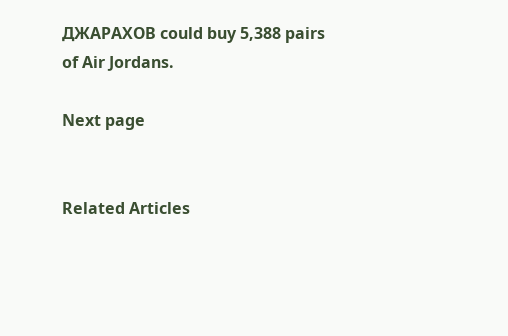ДЖАРАХОВ could buy 5,388 pairs of Air Jordans.

Next page


Related Articles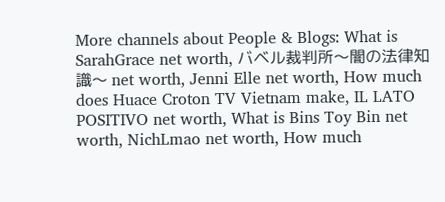More channels about People & Blogs: What is SarahGrace net worth, バベル裁判所〜闇の法律知識〜 net worth, Jenni Elle net worth, How much does Huace Croton TV Vietnam make, IL LATO POSITIVO net worth, What is Bins Toy Bin net worth, NichLmao net worth, How much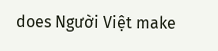does Người Việt make